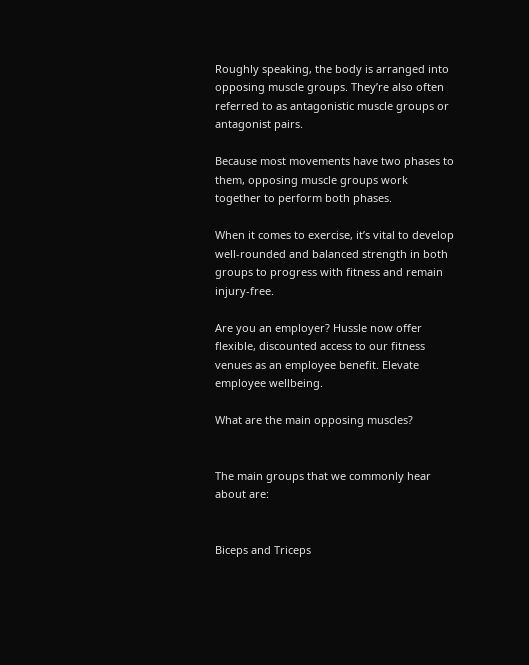Roughly speaking, the body is arranged into opposing muscle groups. They’re also often referred to as antagonistic muscle groups or antagonist pairs.

Because most movements have two phases to them, opposing muscle groups work together to perform both phases.

When it comes to exercise, it’s vital to develop well-rounded and balanced strength in both groups to progress with fitness and remain injury-free.

Are you an employer? Hussle now offer flexible, discounted access to our fitness venues as an employee benefit. Elevate employee wellbeing.

What are the main opposing muscles?


The main groups that we commonly hear about are:


Biceps and Triceps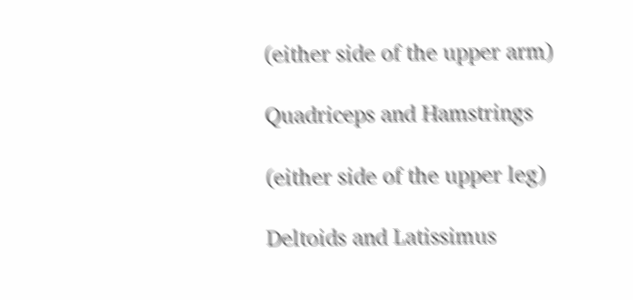(either side of the upper arm)

Quadriceps and Hamstrings

(either side of the upper leg)

Deltoids and Latissimus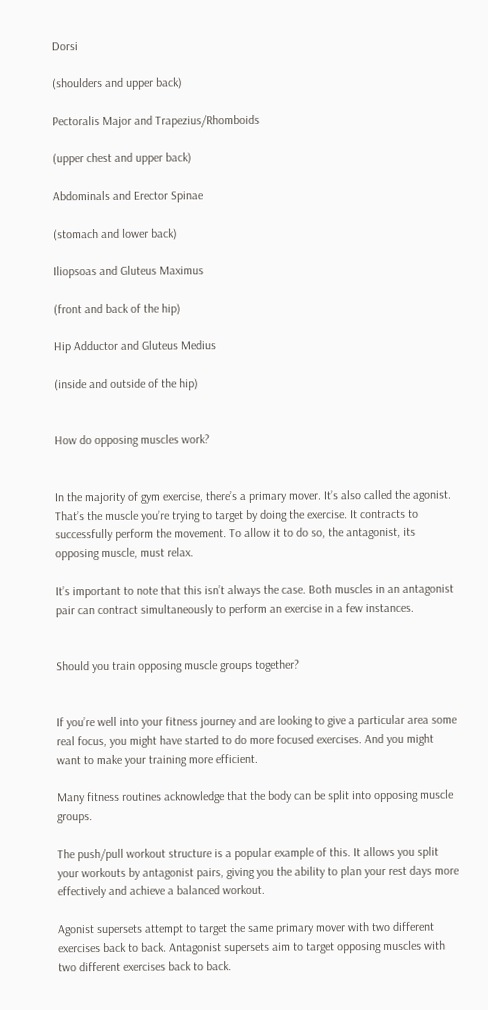Dorsi

(shoulders and upper back)

Pectoralis Major and Trapezius/Rhomboids

(upper chest and upper back)

Abdominals and Erector Spinae

(stomach and lower back)

Iliopsoas and Gluteus Maximus

(front and back of the hip)

Hip Adductor and Gluteus Medius

(inside and outside of the hip)


How do opposing muscles work?


In the majority of gym exercise, there’s a primary mover. It’s also called the agonist. That’s the muscle you’re trying to target by doing the exercise. It contracts to successfully perform the movement. To allow it to do so, the antagonist, its opposing muscle, must relax.

It’s important to note that this isn’t always the case. Both muscles in an antagonist pair can contract simultaneously to perform an exercise in a few instances.


Should you train opposing muscle groups together?


If you’re well into your fitness journey and are looking to give a particular area some real focus, you might have started to do more focused exercises. And you might want to make your training more efficient.

Many fitness routines acknowledge that the body can be split into opposing muscle groups.

The push/pull workout structure is a popular example of this. It allows you split your workouts by antagonist pairs, giving you the ability to plan your rest days more effectively and achieve a balanced workout.

Agonist supersets attempt to target the same primary mover with two different exercises back to back. Antagonist supersets aim to target opposing muscles with two different exercises back to back.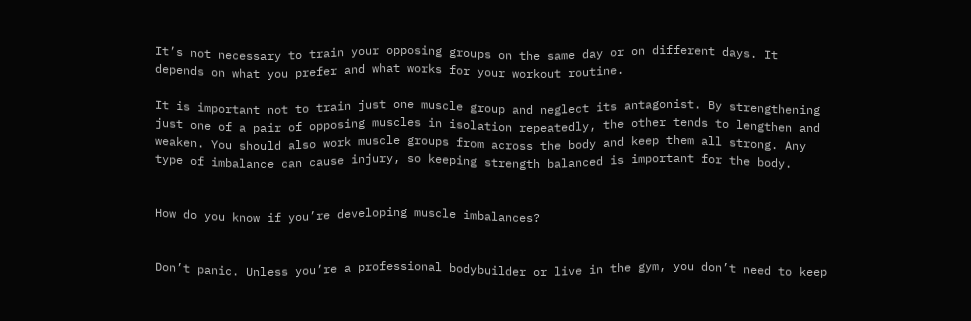It’s not necessary to train your opposing groups on the same day or on different days. It depends on what you prefer and what works for your workout routine.

It is important not to train just one muscle group and neglect its antagonist. By strengthening just one of a pair of opposing muscles in isolation repeatedly, the other tends to lengthen and weaken. You should also work muscle groups from across the body and keep them all strong. Any type of imbalance can cause injury, so keeping strength balanced is important for the body.


How do you know if you’re developing muscle imbalances?


Don’t panic. Unless you’re a professional bodybuilder or live in the gym, you don’t need to keep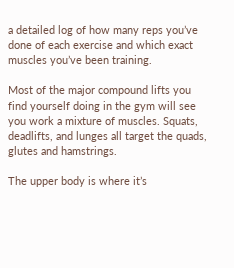a detailed log of how many reps you’ve done of each exercise and which exact muscles you’ve been training.

Most of the major compound lifts you find yourself doing in the gym will see you work a mixture of muscles. Squats, deadlifts, and lunges all target the quads, glutes and hamstrings.

The upper body is where it’s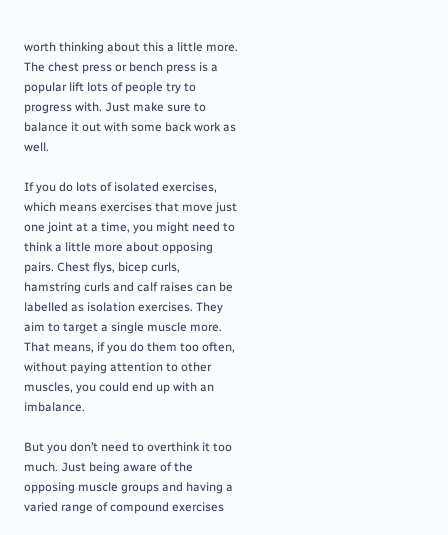worth thinking about this a little more. The chest press or bench press is a popular lift lots of people try to progress with. Just make sure to balance it out with some back work as well.

If you do lots of isolated exercises, which means exercises that move just one joint at a time, you might need to think a little more about opposing pairs. Chest flys, bicep curls, hamstring curls and calf raises can be labelled as isolation exercises. They aim to target a single muscle more. That means, if you do them too often, without paying attention to other muscles, you could end up with an imbalance.

But you don’t need to overthink it too much. Just being aware of the opposing muscle groups and having a varied range of compound exercises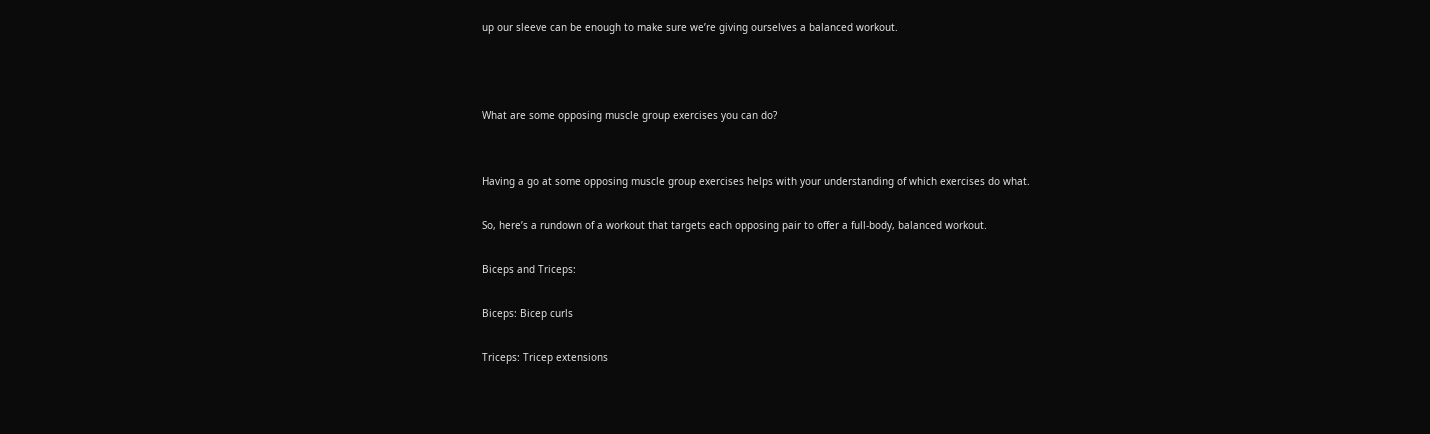up our sleeve can be enough to make sure we’re giving ourselves a balanced workout.



What are some opposing muscle group exercises you can do?


Having a go at some opposing muscle group exercises helps with your understanding of which exercises do what.

So, here’s a rundown of a workout that targets each opposing pair to offer a full-body, balanced workout.

Biceps and Triceps:

Biceps: Bicep curls

Triceps: Tricep extensions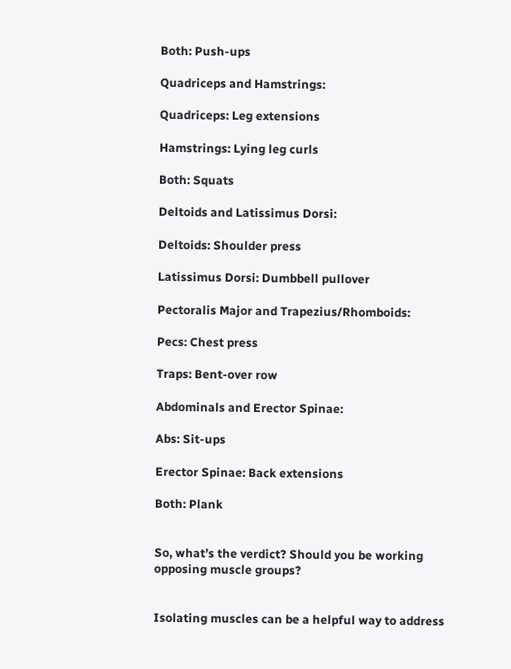Both: Push-ups

Quadriceps and Hamstrings:

Quadriceps: Leg extensions

Hamstrings: Lying leg curls

Both: Squats

Deltoids and Latissimus Dorsi:

Deltoids: Shoulder press

Latissimus Dorsi: Dumbbell pullover

Pectoralis Major and Trapezius/Rhomboids:

Pecs: Chest press

Traps: Bent-over row

Abdominals and Erector Spinae:

Abs: Sit-ups

Erector Spinae: Back extensions

Both: Plank


So, what’s the verdict? Should you be working opposing muscle groups?


Isolating muscles can be a helpful way to address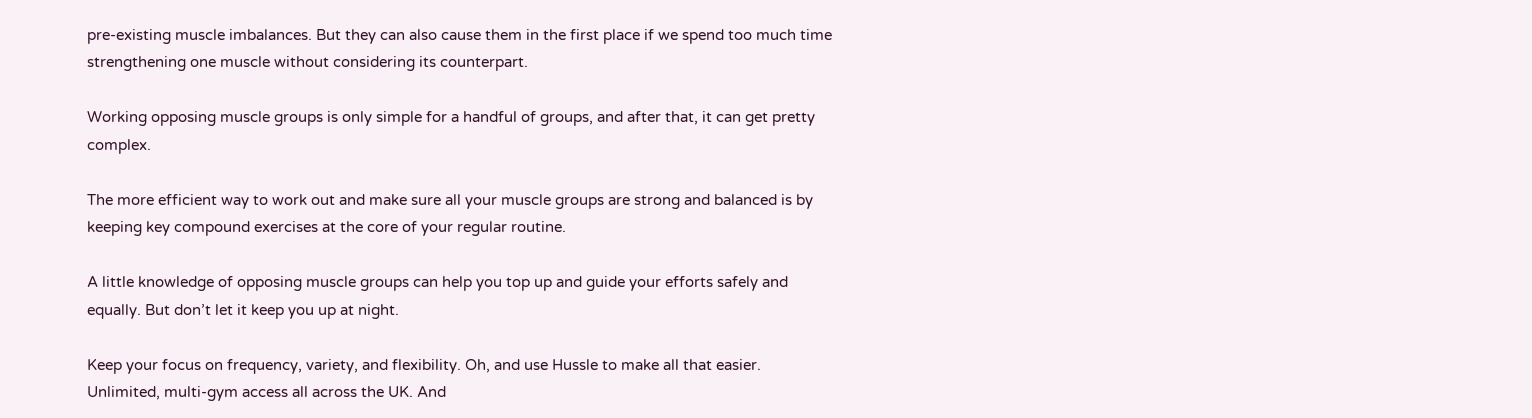pre-existing muscle imbalances. But they can also cause them in the first place if we spend too much time strengthening one muscle without considering its counterpart.

Working opposing muscle groups is only simple for a handful of groups, and after that, it can get pretty complex.

The more efficient way to work out and make sure all your muscle groups are strong and balanced is by keeping key compound exercises at the core of your regular routine.

A little knowledge of opposing muscle groups can help you top up and guide your efforts safely and equally. But don’t let it keep you up at night.

Keep your focus on frequency, variety, and flexibility. Oh, and use Hussle to make all that easier. Unlimited, multi-gym access all across the UK. And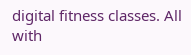digital fitness classes. All with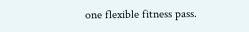one flexible fitness pass.